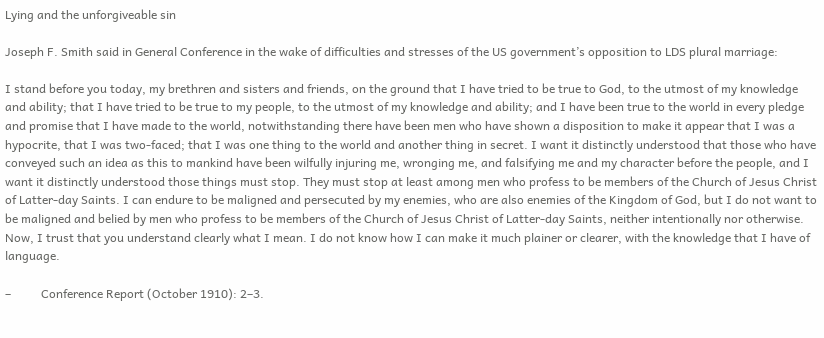Lying and the unforgiveable sin

Joseph F. Smith said in General Conference in the wake of difficulties and stresses of the US government’s opposition to LDS plural marriage:

I stand before you today, my brethren and sisters and friends, on the ground that I have tried to be true to God, to the utmost of my knowledge and ability; that I have tried to be true to my people, to the utmost of my knowledge and ability; and I have been true to the world in every pledge and promise that I have made to the world, notwithstanding there have been men who have shown a disposition to make it appear that I was a hypocrite, that I was two-faced; that I was one thing to the world and another thing in secret. I want it distinctly understood that those who have conveyed such an idea as this to mankind have been wilfully injuring me, wronging me, and falsifying me and my character before the people, and I want it distinctly understood those things must stop. They must stop at least among men who profess to be members of the Church of Jesus Christ of Latter-day Saints. I can endure to be maligned and persecuted by my enemies, who are also enemies of the Kingdom of God, but I do not want to be maligned and belied by men who profess to be members of the Church of Jesus Christ of Latter-day Saints, neither intentionally nor otherwise. Now, I trust that you understand clearly what I mean. I do not know how I can make it much plainer or clearer, with the knowledge that I have of language.

–          Conference Report (October 1910): 2–3.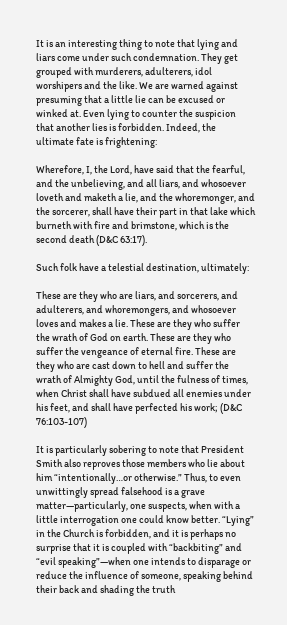It is an interesting thing to note that lying and liars come under such condemnation. They get grouped with murderers, adulterers, idol worshipers and the like. We are warned against presuming that a little lie can be excused or winked at. Even lying to counter the suspicion that another lies is forbidden. Indeed, the ultimate fate is frightening:

Wherefore, I, the Lord, have said that the fearful, and the unbelieving, and all liars, and whosoever loveth and maketh a lie, and the whoremonger, and the sorcerer, shall have their part in that lake which burneth with fire and brimstone, which is the second death (D&C 63:17).

Such folk have a telestial destination, ultimately:

These are they who are liars, and sorcerers, and adulterers, and whoremongers, and whosoever loves and makes a lie. These are they who suffer the wrath of God on earth. These are they who suffer the vengeance of eternal fire. These are they who are cast down to hell and suffer the wrath of Almighty God, until the fulness of times, when Christ shall have subdued all enemies under his feet, and shall have perfected his work; (D&C 76:103-107)

It is particularly sobering to note that President Smith also reproves those members who lie about him “intentionally…or otherwise.” Thus, to even unwittingly spread falsehood is a grave matter—particularly, one suspects, when with a little interrogation one could know better. “Lying” in the Church is forbidden, and it is perhaps no surprise that it is coupled with “backbiting” and “evil speaking”—when one intends to disparage or reduce the influence of someone, speaking behind their back and shading the truth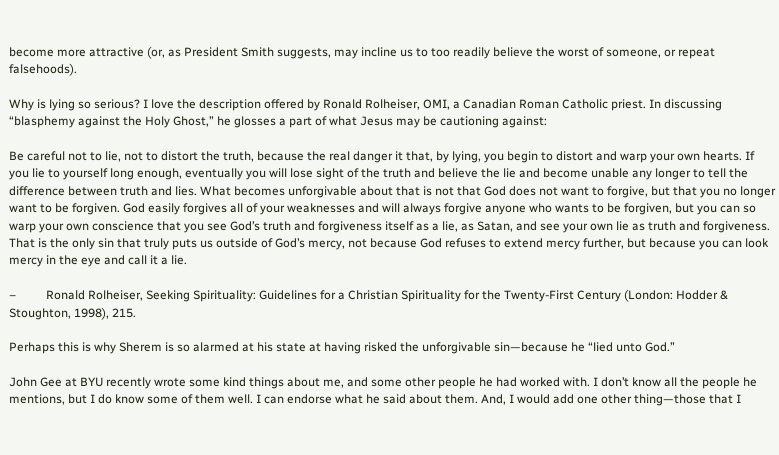become more attractive (or, as President Smith suggests, may incline us to too readily believe the worst of someone, or repeat falsehoods).

Why is lying so serious? I love the description offered by Ronald Rolheiser, OMI, a Canadian Roman Catholic priest. In discussing “blasphemy against the Holy Ghost,” he glosses a part of what Jesus may be cautioning against:

Be careful not to lie, not to distort the truth, because the real danger it that, by lying, you begin to distort and warp your own hearts. If you lie to yourself long enough, eventually you will lose sight of the truth and believe the lie and become unable any longer to tell the difference between truth and lies. What becomes unforgivable about that is not that God does not want to forgive, but that you no longer want to be forgiven. God easily forgives all of your weaknesses and will always forgive anyone who wants to be forgiven, but you can so warp your own conscience that you see God’s truth and forgiveness itself as a lie, as Satan, and see your own lie as truth and forgiveness. That is the only sin that truly puts us outside of God’s mercy, not because God refuses to extend mercy further, but because you can look mercy in the eye and call it a lie.

–          Ronald Rolheiser, Seeking Spirituality: Guidelines for a Christian Spirituality for the Twenty-First Century (London: Hodder & Stoughton, 1998), 215.

Perhaps this is why Sherem is so alarmed at his state at having risked the unforgivable sin—because he “lied unto God.”

John Gee at BYU recently wrote some kind things about me, and some other people he had worked with. I don’t know all the people he mentions, but I do know some of them well. I can endorse what he said about them. And, I would add one other thing—those that I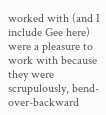worked with (and I include Gee here) were a pleasure to work with because they were scrupulously, bend-over-backward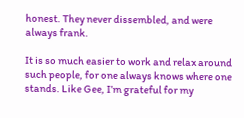honest. They never dissembled, and were always frank.

It is so much easier to work and relax around such people, for one always knows where one stands. Like Gee, I’m grateful for my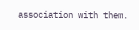association with them.